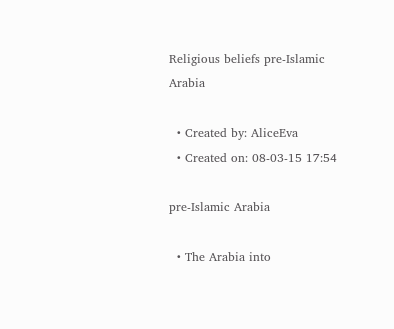Religious beliefs pre-Islamic Arabia

  • Created by: AliceEva
  • Created on: 08-03-15 17:54

pre-Islamic Arabia

  • The Arabia into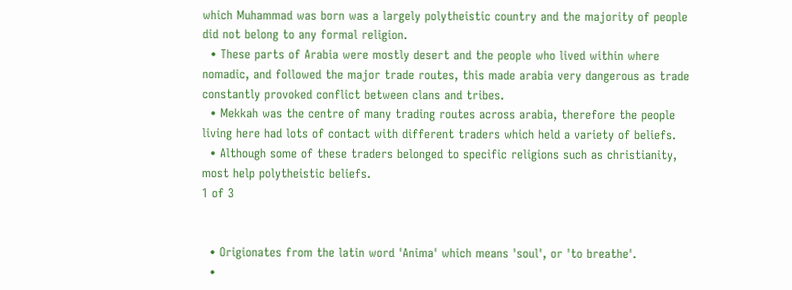which Muhammad was born was a largely polytheistic country and the majority of people did not belong to any formal religion.
  • These parts of Arabia were mostly desert and the people who lived within where nomadic, and followed the major trade routes, this made arabia very dangerous as trade constantly provoked conflict between clans and tribes.
  • Mekkah was the centre of many trading routes across arabia, therefore the people living here had lots of contact with different traders which held a variety of beliefs.
  • Although some of these traders belonged to specific religions such as christianity, most help polytheistic beliefs.
1 of 3


  • Origionates from the latin word 'Anima' which means 'soul', or 'to breathe'.
  •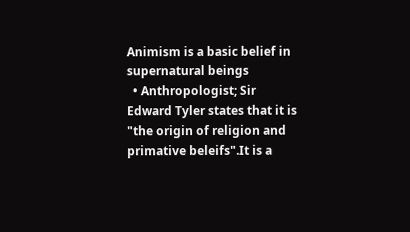Animism is a basic belief in supernatural beings
  • Anthropologist; Sir Edward Tyler states that it is "the origin of religion and primative beleifs".It is a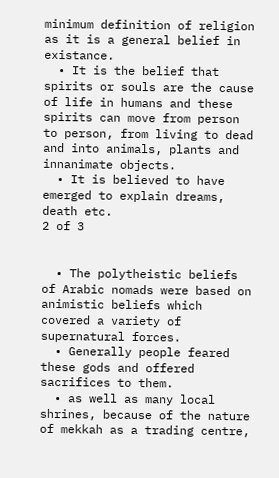minimum definition of religion as it is a general belief in existance.
  • It is the belief that spirits or souls are the cause of life in humans and these spirits can move from person to person, from living to dead and into animals, plants and innanimate objects.
  • It is believed to have emerged to explain dreams, death etc.
2 of 3


  • The polytheistic beliefs of Arabic nomads were based on animistic beliefs which covered a variety of supernatural forces.
  • Generally people feared these gods and offered sacrifices to them.
  • as well as many local shrines, because of the nature of mekkah as a trading centre,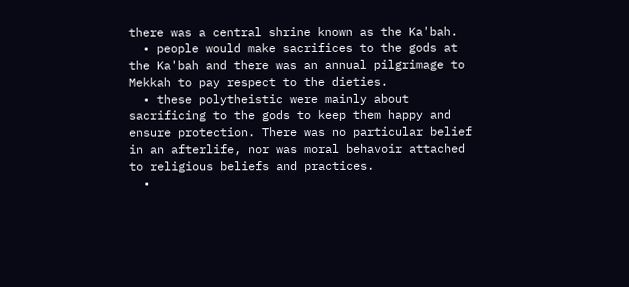there was a central shrine known as the Ka'bah.
  • people would make sacrifices to the gods at the Ka'bah and there was an annual pilgrimage to Mekkah to pay respect to the dieties.
  • these polytheistic were mainly about sacrificing to the gods to keep them happy and ensure protection. There was no particular belief in an afterlife, nor was moral behavoir attached to religious beliefs and practices.
  •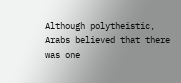Although polytheistic, Arabs believed that there was one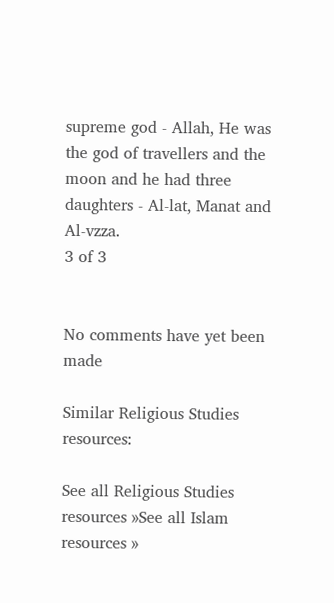supreme god - Allah, He was the god of travellers and the moon and he had three daughters - Al-lat, Manat and Al-vzza.
3 of 3


No comments have yet been made

Similar Religious Studies resources:

See all Religious Studies resources »See all Islam resources »